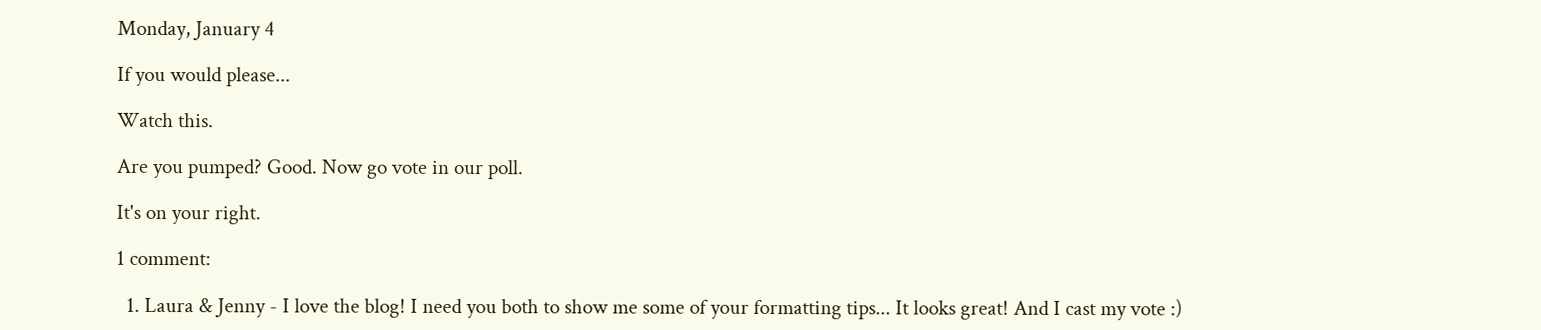Monday, January 4

If you would please...

Watch this.

Are you pumped? Good. Now go vote in our poll.

It's on your right.

1 comment:

  1. Laura & Jenny - I love the blog! I need you both to show me some of your formatting tips... It looks great! And I cast my vote :)